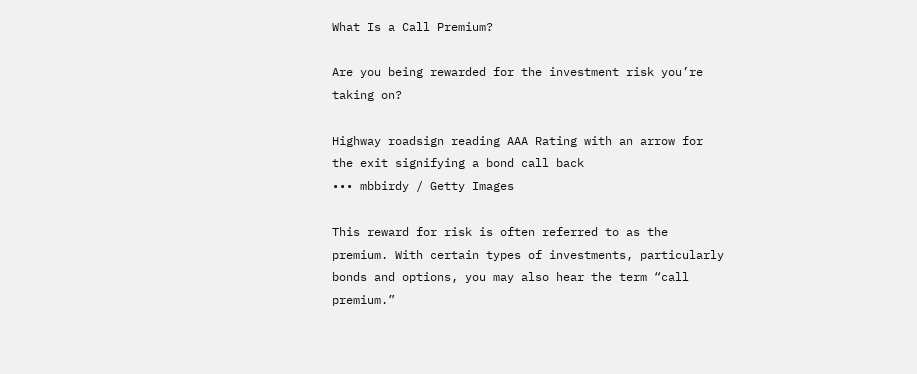What Is a Call Premium?

Are you being rewarded for the investment risk you’re taking on?

Highway roadsign reading AAA Rating with an arrow for the exit signifying a bond call back
••• mbbirdy / Getty Images

This reward for risk is often referred to as the premium. With certain types of investments, particularly bonds and options, you may also hear the term “call premium.”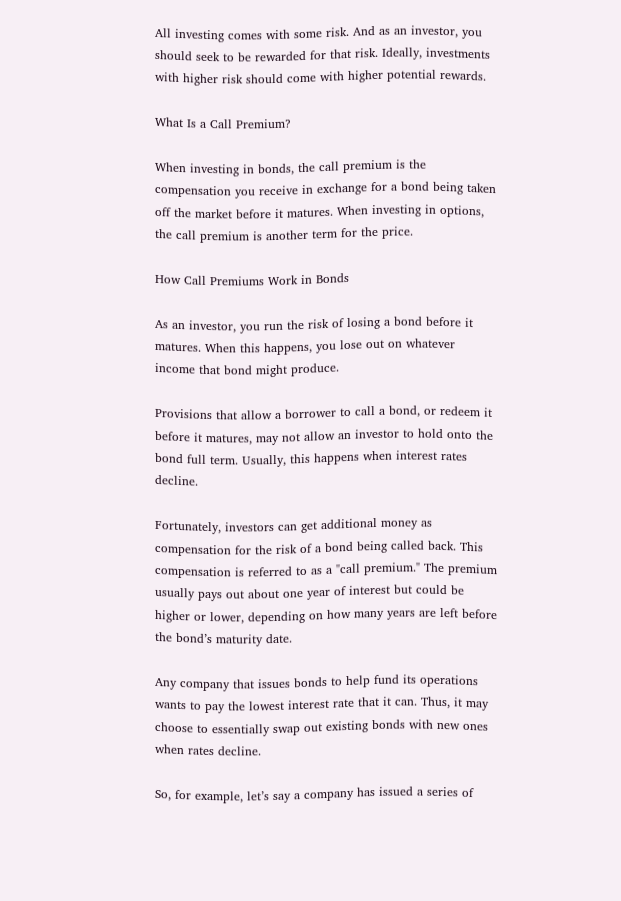All investing comes with some risk. And as an investor, you should seek to be rewarded for that risk. Ideally, investments with higher risk should come with higher potential rewards.

What Is a Call Premium?

When investing in bonds, the call premium is the compensation you receive in exchange for a bond being taken off the market before it matures. When investing in options, the call premium is another term for the price.

How Call Premiums Work in Bonds

As an investor, you run the risk of losing a bond before it matures. When this happens, you lose out on whatever income that bond might produce.

Provisions that allow a borrower to call a bond, or redeem it before it matures, may not allow an investor to hold onto the bond full term. Usually, this happens when interest rates decline.

Fortunately, investors can get additional money as compensation for the risk of a bond being called back. This compensation is referred to as a "call premium." The premium usually pays out about one year of interest but could be higher or lower, depending on how many years are left before the bond’s maturity date.

Any company that issues bonds to help fund its operations wants to pay the lowest interest rate that it can. Thus, it may choose to essentially swap out existing bonds with new ones when rates decline.

So, for example, let’s say a company has issued a series of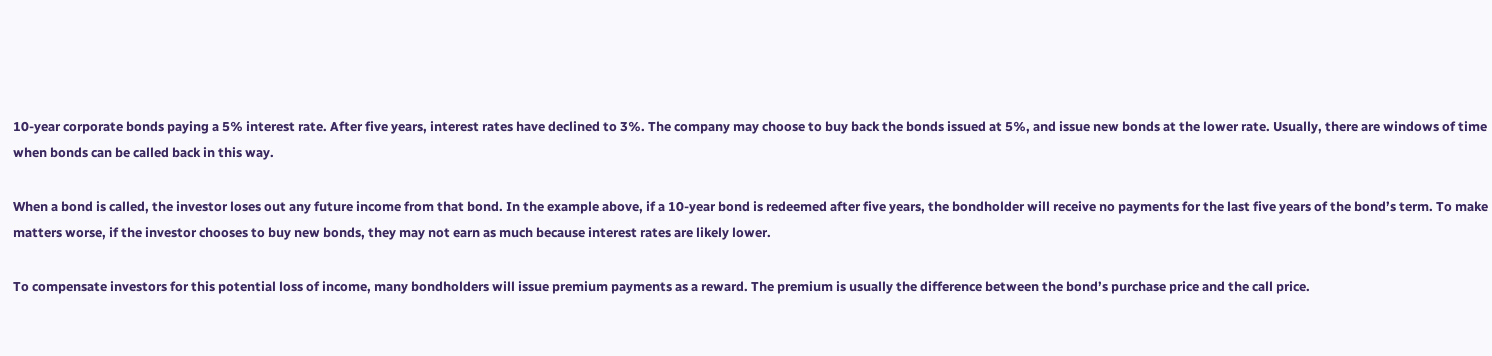10-year corporate bonds paying a 5% interest rate. After five years, interest rates have declined to 3%. The company may choose to buy back the bonds issued at 5%, and issue new bonds at the lower rate. Usually, there are windows of time when bonds can be called back in this way.

When a bond is called, the investor loses out any future income from that bond. In the example above, if a 10-year bond is redeemed after five years, the bondholder will receive no payments for the last five years of the bond’s term. To make matters worse, if the investor chooses to buy new bonds, they may not earn as much because interest rates are likely lower.

To compensate investors for this potential loss of income, many bondholders will issue premium payments as a reward. The premium is usually the difference between the bond’s purchase price and the call price.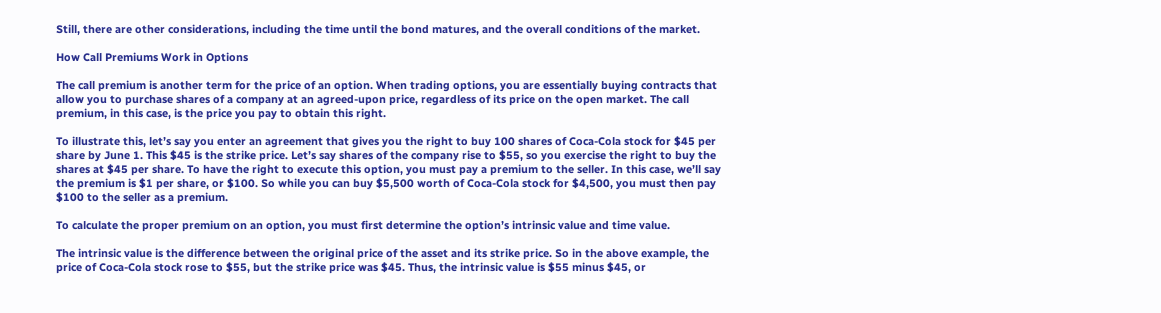Still, there are other considerations, including the time until the bond matures, and the overall conditions of the market.

How Call Premiums Work in Options

The call premium is another term for the price of an option. When trading options, you are essentially buying contracts that allow you to purchase shares of a company at an agreed-upon price, regardless of its price on the open market. The call premium, in this case, is the price you pay to obtain this right.

To illustrate this, let’s say you enter an agreement that gives you the right to buy 100 shares of Coca-Cola stock for $45 per share by June 1. This $45 is the strike price. Let’s say shares of the company rise to $55, so you exercise the right to buy the shares at $45 per share. To have the right to execute this option, you must pay a premium to the seller. In this case, we’ll say the premium is $1 per share, or $100. So while you can buy $5,500 worth of Coca-Cola stock for $4,500, you must then pay $100 to the seller as a premium.

To calculate the proper premium on an option, you must first determine the option’s intrinsic value and time value.

The intrinsic value is the difference between the original price of the asset and its strike price. So in the above example, the price of Coca-Cola stock rose to $55, but the strike price was $45. Thus, the intrinsic value is $55 minus $45, or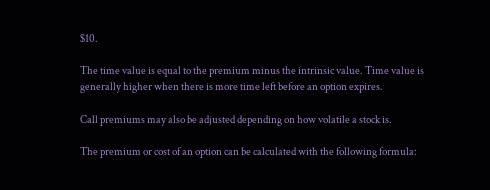$10.

The time value is equal to the premium minus the intrinsic value. Time value is generally higher when there is more time left before an option expires.

Call premiums may also be adjusted depending on how volatile a stock is.

The premium or cost of an option can be calculated with the following formula: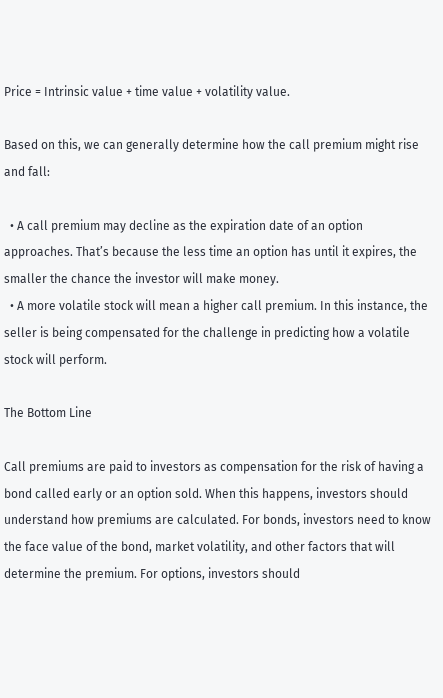Price = Intrinsic value + time value + volatility value.

Based on this, we can generally determine how the call premium might rise and fall:

  • A call premium may decline as the expiration date of an option approaches. That’s because the less time an option has until it expires, the smaller the chance the investor will make money.
  • A more volatile stock will mean a higher call premium. In this instance, the seller is being compensated for the challenge in predicting how a volatile stock will perform.

The Bottom Line

Call premiums are paid to investors as compensation for the risk of having a bond called early or an option sold. When this happens, investors should understand how premiums are calculated. For bonds, investors need to know the face value of the bond, market volatility, and other factors that will determine the premium. For options, investors should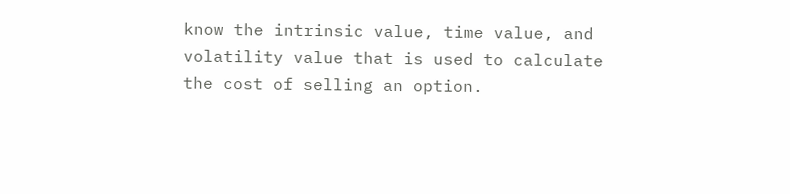know the intrinsic value, time value, and volatility value that is used to calculate the cost of selling an option.